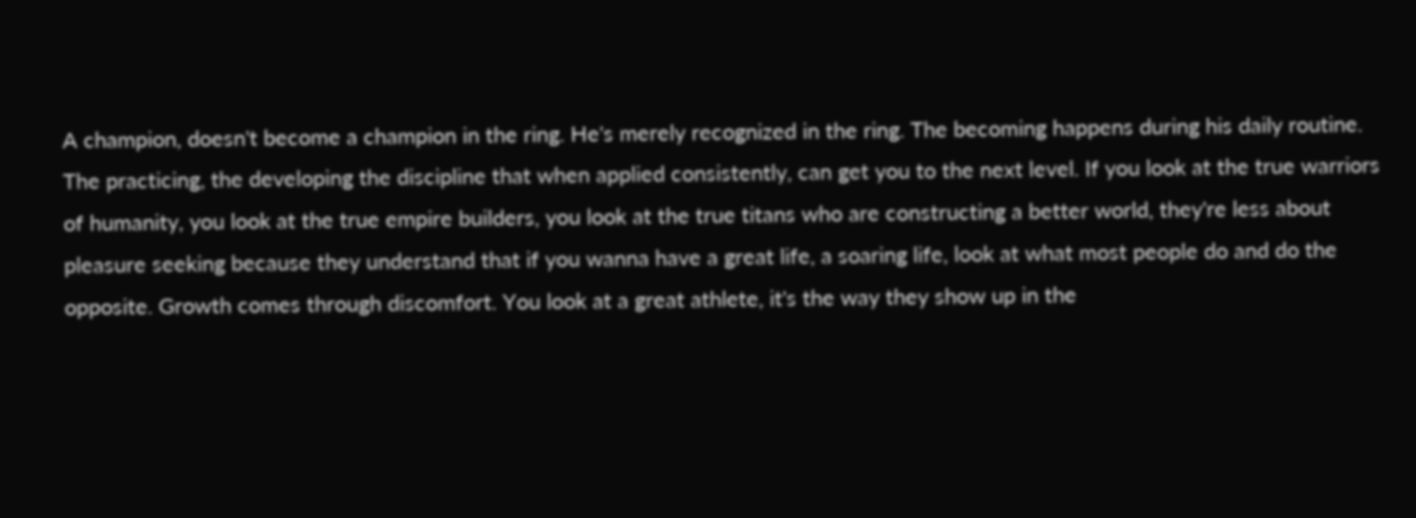A champion, doesn't become a champion in the ring. He's merely recognized in the ring. The becoming happens during his daily routine. The practicing, the developing the discipline that when applied consistently, can get you to the next level. If you look at the true warriors of humanity, you look at the true empire builders, you look at the true titans who are constructing a better world, they're less about pleasure seeking because they understand that if you wanna have a great life, a soaring life, look at what most people do and do the opposite. Growth comes through discomfort. You look at a great athlete, it's the way they show up in the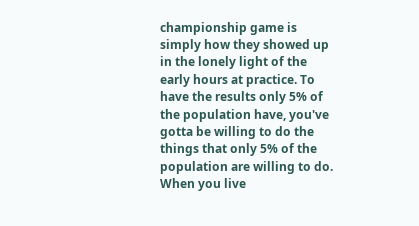championship game is simply how they showed up in the lonely light of the early hours at practice. To have the results only 5% of the population have, you've gotta be willing to do the things that only 5% of the population are willing to do. When you live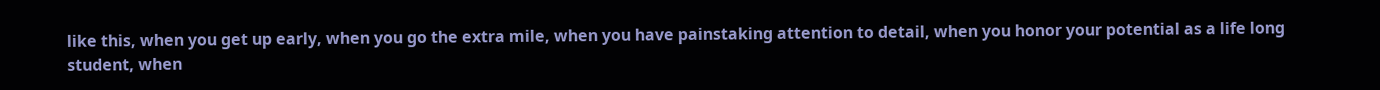like this, when you get up early, when you go the extra mile, when you have painstaking attention to detail, when you honor your potential as a life long student, when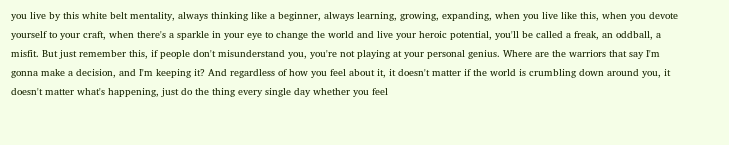you live by this white belt mentality, always thinking like a beginner, always learning, growing, expanding, when you live like this, when you devote yourself to your craft, when there's a sparkle in your eye to change the world and live your heroic potential, you'll be called a freak, an oddball, a misfit. But just remember this, if people don't misunderstand you, you're not playing at your personal genius. Where are the warriors that say I'm gonna make a decision, and I'm keeping it? And regardless of how you feel about it, it doesn't matter if the world is crumbling down around you, it doesn't matter what's happening, just do the thing every single day whether you feel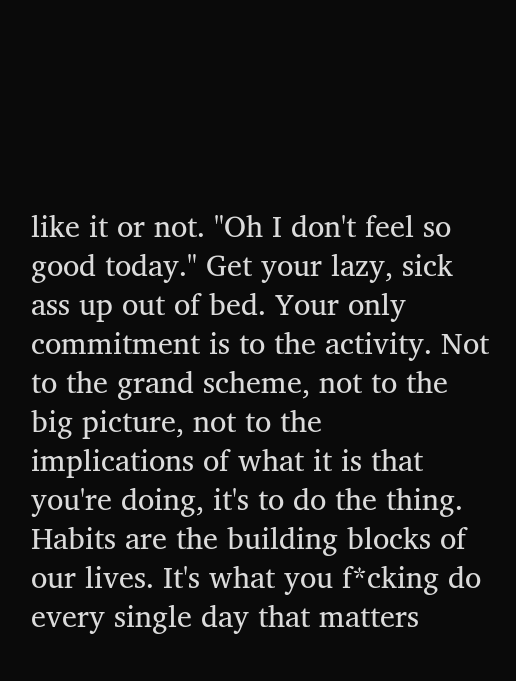like it or not. "Oh I don't feel so good today." Get your lazy, sick ass up out of bed. Your only commitment is to the activity. Not to the grand scheme, not to the big picture, not to the implications of what it is that you're doing, it's to do the thing. Habits are the building blocks of our lives. It's what you f*cking do every single day that matters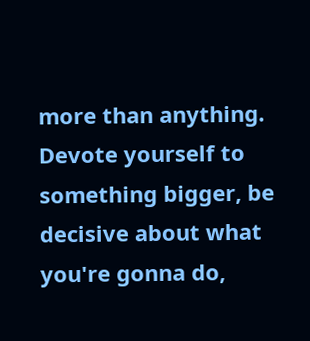more than anything. Devote yourself to something bigger, be decisive about what you're gonna do,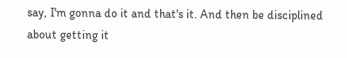say, I'm gonna do it and that's it. And then be disciplined about getting it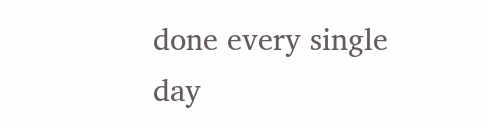done every single day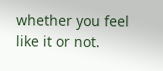whether you feel like it or not.